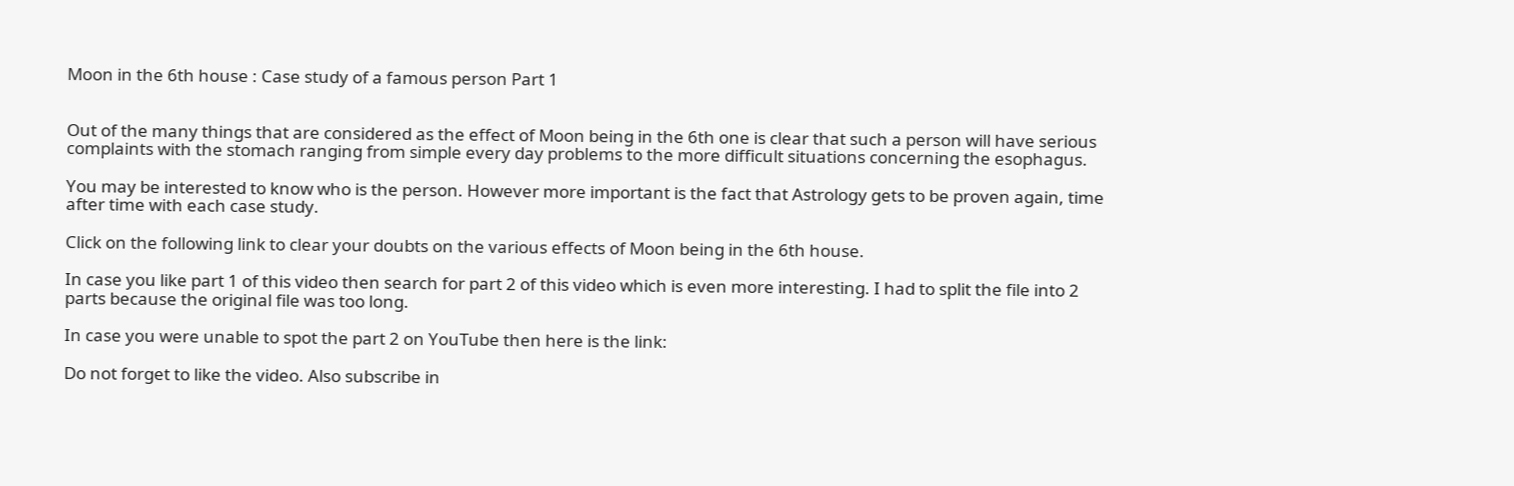Moon in the 6th house : Case study of a famous person Part 1


Out of the many things that are considered as the effect of Moon being in the 6th one is clear that such a person will have serious complaints with the stomach ranging from simple every day problems to the more difficult situations concerning the esophagus.

You may be interested to know who is the person. However more important is the fact that Astrology gets to be proven again, time after time with each case study.

Click on the following link to clear your doubts on the various effects of Moon being in the 6th house.

In case you like part 1 of this video then search for part 2 of this video which is even more interesting. I had to split the file into 2 parts because the original file was too long.

In case you were unable to spot the part 2 on YouTube then here is the link:

Do not forget to like the video. Also subscribe in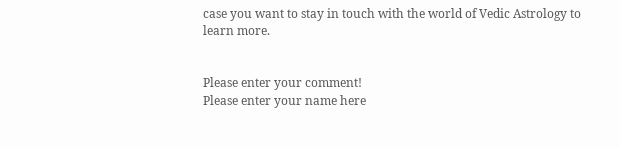case you want to stay in touch with the world of Vedic Astrology to learn more.


Please enter your comment!
Please enter your name here